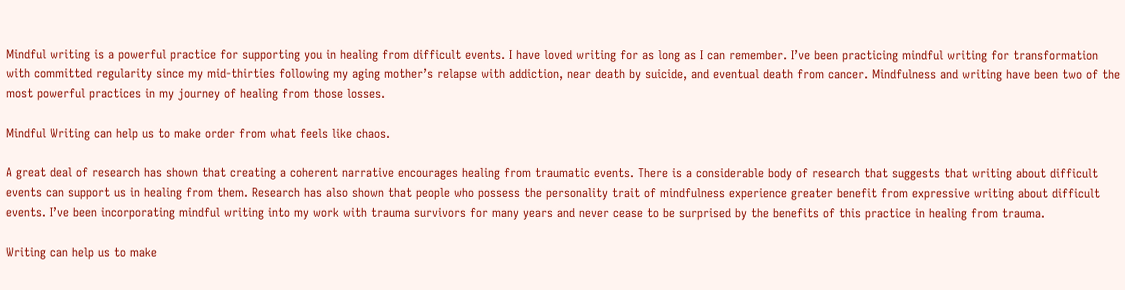Mindful writing is a powerful practice for supporting you in healing from difficult events. I have loved writing for as long as I can remember. I’ve been practicing mindful writing for transformation with committed regularity since my mid-thirties following my aging mother’s relapse with addiction, near death by suicide, and eventual death from cancer. Mindfulness and writing have been two of the most powerful practices in my journey of healing from those losses.

Mindful Writing can help us to make order from what feels like chaos.

A great deal of research has shown that creating a coherent narrative encourages healing from traumatic events. There is a considerable body of research that suggests that writing about difficult events can support us in healing from them. Research has also shown that people who possess the personality trait of mindfulness experience greater benefit from expressive writing about difficult events. I’ve been incorporating mindful writing into my work with trauma survivors for many years and never cease to be surprised by the benefits of this practice in healing from trauma.

Writing can help us to make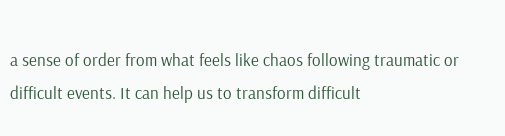a sense of order from what feels like chaos following traumatic or difficult events. It can help us to transform difficult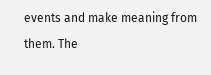events and make meaning from them. The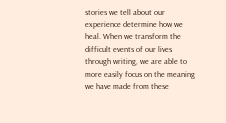stories we tell about our experience determine how we heal. When we transform the difficult events of our lives through writing, we are able to more easily focus on the meaning we have made from these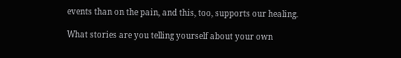events than on the pain, and this, too, supports our healing.

What stories are you telling yourself about your own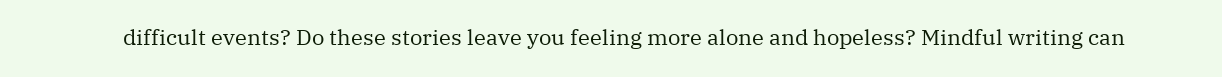difficult events? Do these stories leave you feeling more alone and hopeless? Mindful writing can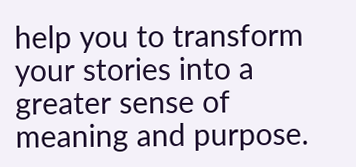help you to transform your stories into a greater sense of meaning and purpose.